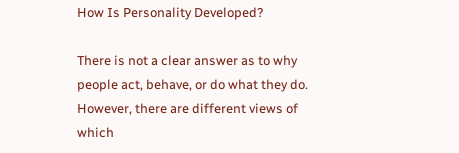How Is Personality Developed?

There is not a clear answer as to why people act, behave, or do what they do.  However, there are different views of which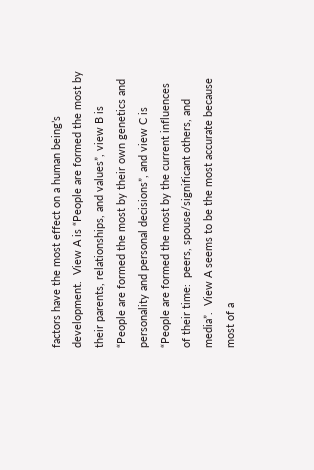factors have the most effect on a human being’s development.  View A is “People are formed the most by their parents, relationships, and values”, view B is “People are formed the most by their own genetics and personality and personal decisions”, and view C is “People are formed the most by the current influences of their time:  peers, spouse/significant others, and media”.  View A seems to be the most accurate because most of a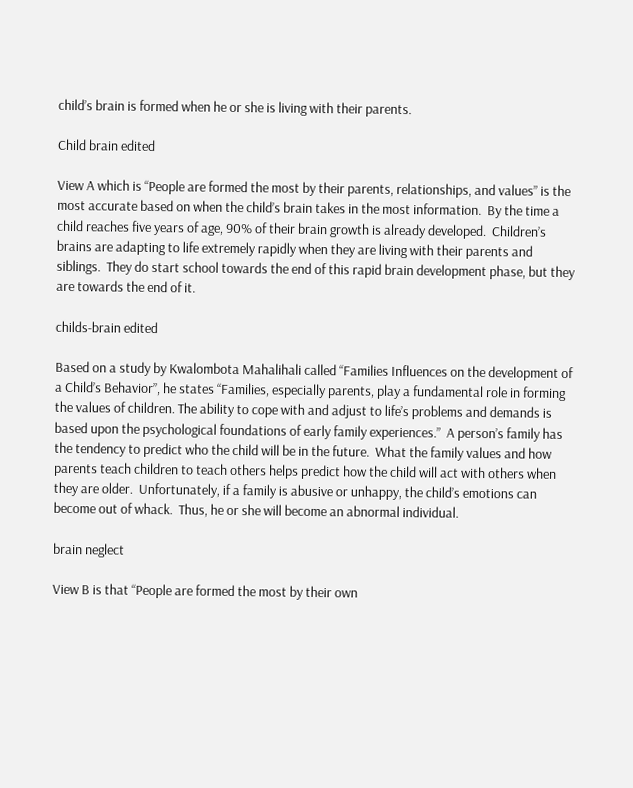child’s brain is formed when he or she is living with their parents.

Child brain edited

View A which is “People are formed the most by their parents, relationships, and values” is the most accurate based on when the child’s brain takes in the most information.  By the time a child reaches five years of age, 90% of their brain growth is already developed.  Children’s brains are adapting to life extremely rapidly when they are living with their parents and siblings.  They do start school towards the end of this rapid brain development phase, but they are towards the end of it.

childs-brain edited

Based on a study by Kwalombota Mahalihali called “Families Influences on the development of a Child’s Behavior”, he states “Families, especially parents, play a fundamental role in forming the values of children. The ability to cope with and adjust to life’s problems and demands is based upon the psychological foundations of early family experiences.”  A person’s family has the tendency to predict who the child will be in the future.  What the family values and how parents teach children to teach others helps predict how the child will act with others when they are older.  Unfortunately, if a family is abusive or unhappy, the child’s emotions can become out of whack.  Thus, he or she will become an abnormal individual.

brain neglect

View B is that “People are formed the most by their own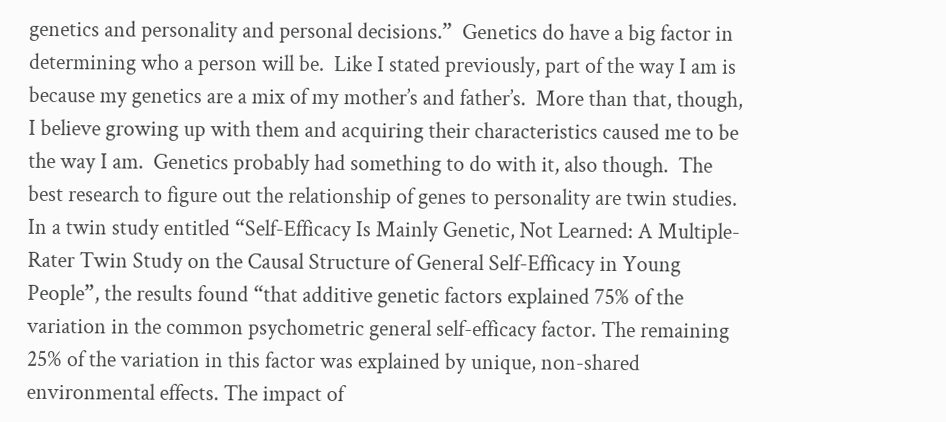genetics and personality and personal decisions.”  Genetics do have a big factor in determining who a person will be.  Like I stated previously, part of the way I am is because my genetics are a mix of my mother’s and father’s.  More than that, though, I believe growing up with them and acquiring their characteristics caused me to be the way I am.  Genetics probably had something to do with it, also though.  The best research to figure out the relationship of genes to personality are twin studies.  In a twin study entitled “Self-Efficacy Is Mainly Genetic, Not Learned: A Multiple-Rater Twin Study on the Causal Structure of General Self-Efficacy in Young People”, the results found “that additive genetic factors explained 75% of the variation in the common psychometric general self-efficacy factor. The remaining 25% of the variation in this factor was explained by unique, non-shared environmental effects. The impact of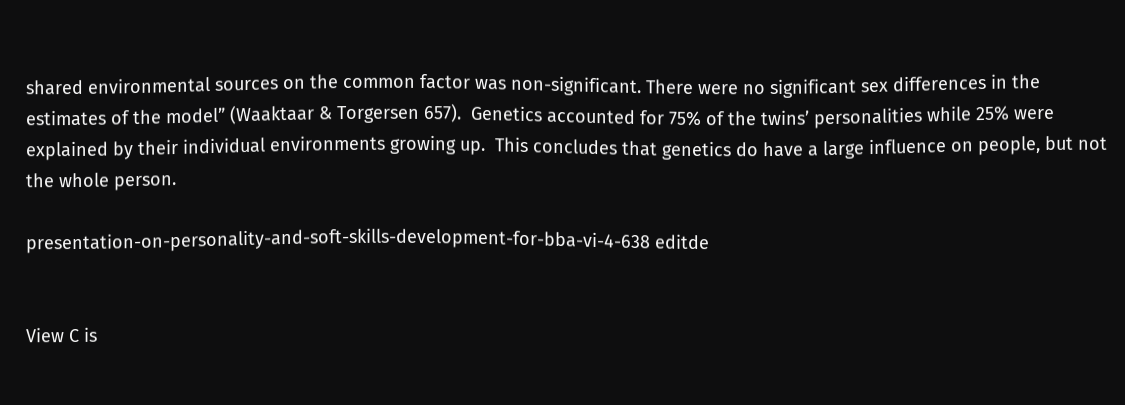shared environmental sources on the common factor was non-significant. There were no significant sex differences in the estimates of the model” (Waaktaar & Torgersen 657).  Genetics accounted for 75% of the twins’ personalities while 25% were explained by their individual environments growing up.  This concludes that genetics do have a large influence on people, but not the whole person.

presentation-on-personality-and-soft-skills-development-for-bba-vi-4-638 editde


View C is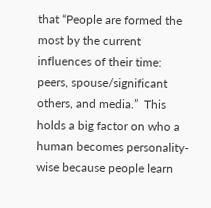that “People are formed the most by the current influences of their time:  peers, spouse/significant others, and media.”  This holds a big factor on who a human becomes personality-wise because people learn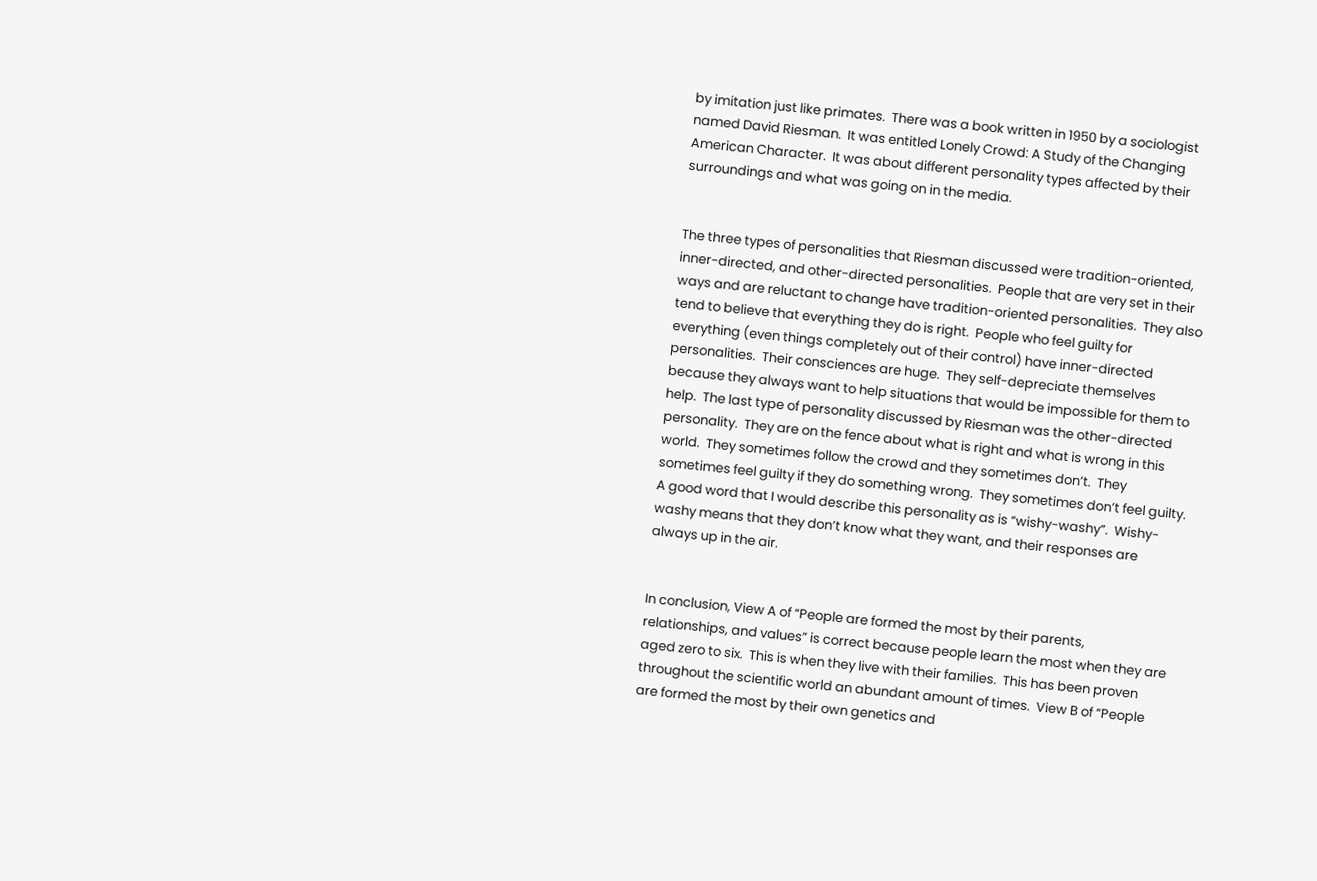by imitation just like primates.  There was a book written in 1950 by a sociologist named David Riesman.  It was entitled Lonely Crowd: A Study of the Changing American Character.  It was about different personality types affected by their surroundings and what was going on in the media.


The three types of personalities that Riesman discussed were tradition-oriented, inner-directed, and other-directed personalities.  People that are very set in their ways and are reluctant to change have tradition-oriented personalities.  They also tend to believe that everything they do is right.  People who feel guilty for everything (even things completely out of their control) have inner-directed personalities.  Their consciences are huge.  They self-depreciate themselves because they always want to help situations that would be impossible for them to help.  The last type of personality discussed by Riesman was the other-directed personality.  They are on the fence about what is right and what is wrong in this world.  They sometimes follow the crowd and they sometimes don’t.  They sometimes feel guilty if they do something wrong.  They sometimes don’t feel guilty.  A good word that I would describe this personality as is “wishy-washy”.  Wishy-washy means that they don’t know what they want, and their responses are always up in the air.


In conclusion, View A of “People are formed the most by their parents, relationships, and values” is correct because people learn the most when they are aged zero to six.  This is when they live with their families.  This has been proven throughout the scientific world an abundant amount of times.  View B of “People are formed the most by their own genetics and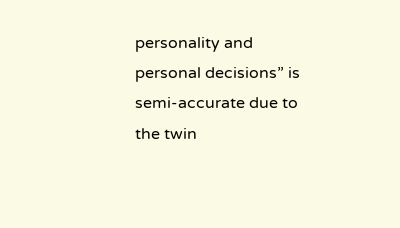personality and personal decisions” is semi-accurate due to the twin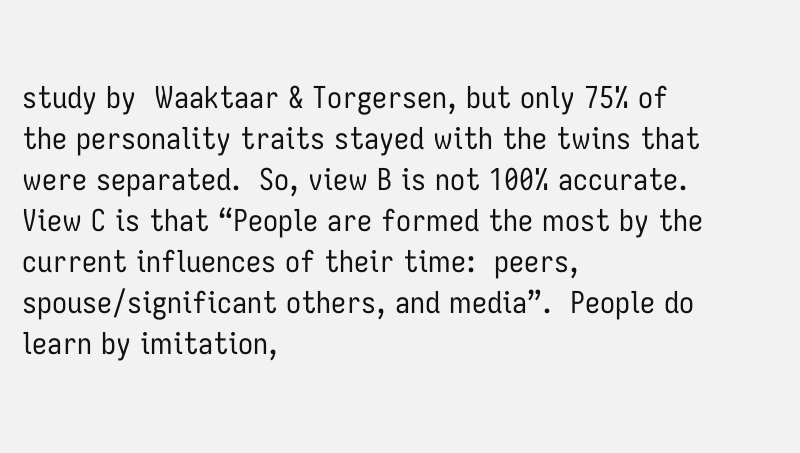study by  Waaktaar & Torgersen, but only 75% of the personality traits stayed with the twins that were separated.  So, view B is not 100% accurate.  View C is that “People are formed the most by the current influences of their time:  peers, spouse/significant others, and media”.  People do learn by imitation,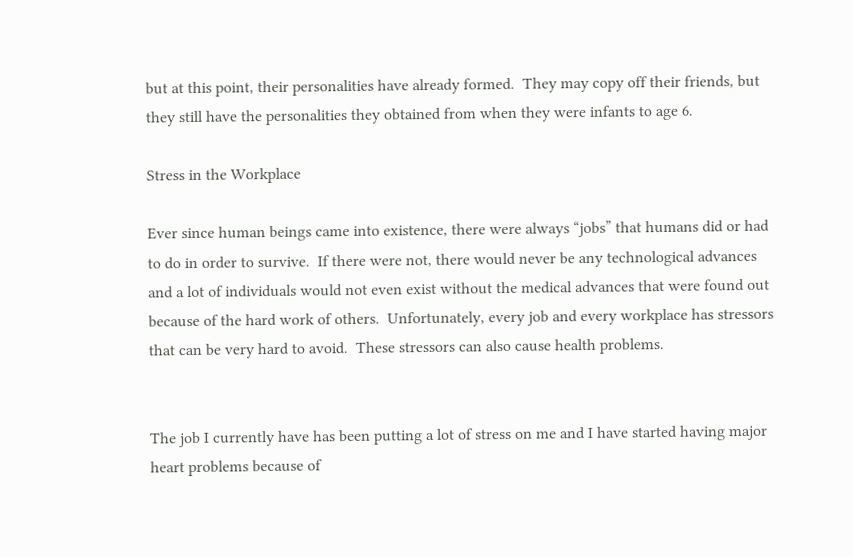but at this point, their personalities have already formed.  They may copy off their friends, but they still have the personalities they obtained from when they were infants to age 6.

Stress in the Workplace

Ever since human beings came into existence, there were always “jobs” that humans did or had to do in order to survive.  If there were not, there would never be any technological advances and a lot of individuals would not even exist without the medical advances that were found out because of the hard work of others.  Unfortunately, every job and every workplace has stressors that can be very hard to avoid.  These stressors can also cause health problems.


The job I currently have has been putting a lot of stress on me and I have started having major heart problems because of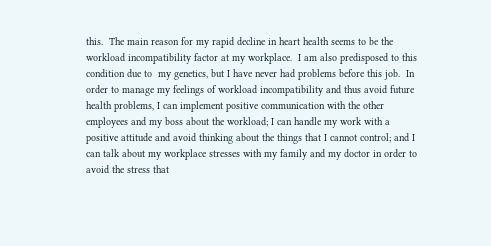this.  The main reason for my rapid decline in heart health seems to be the workload incompatibility factor at my workplace.  I am also predisposed to this condition due to  my genetics, but I have never had problems before this job.  In order to manage my feelings of workload incompatibility and thus avoid future health problems, I can implement positive communication with the other employees and my boss about the workload; I can handle my work with a positive attitude and avoid thinking about the things that I cannot control; and I can talk about my workplace stresses with my family and my doctor in order to avoid the stress that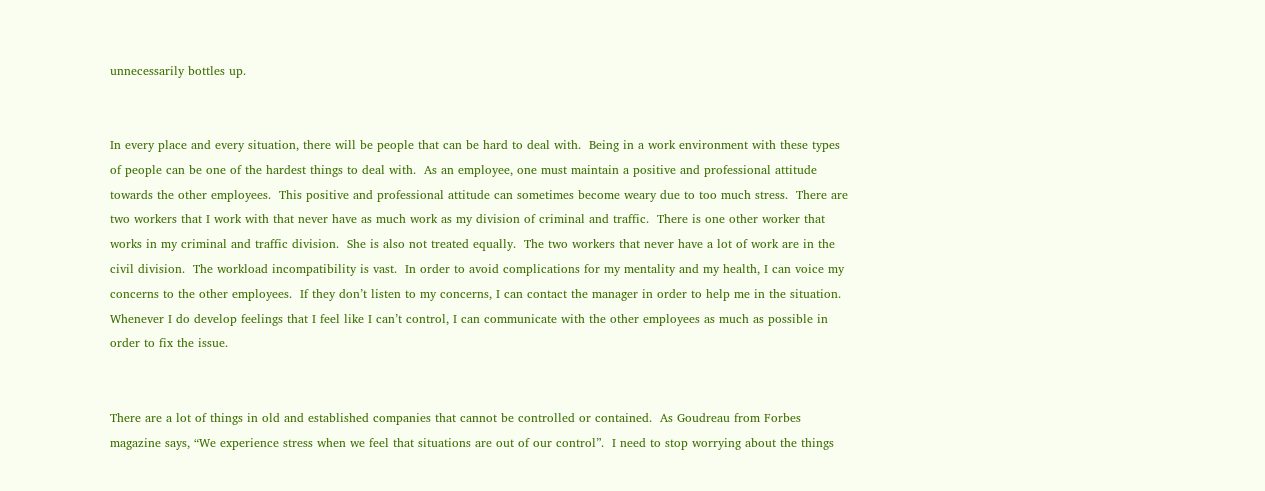unnecessarily bottles up.


In every place and every situation, there will be people that can be hard to deal with.  Being in a work environment with these types of people can be one of the hardest things to deal with.  As an employee, one must maintain a positive and professional attitude towards the other employees.  This positive and professional attitude can sometimes become weary due to too much stress.  There are two workers that I work with that never have as much work as my division of criminal and traffic.  There is one other worker that works in my criminal and traffic division.  She is also not treated equally.  The two workers that never have a lot of work are in the civil division.  The workload incompatibility is vast.  In order to avoid complications for my mentality and my health, I can voice my concerns to the other employees.  If they don’t listen to my concerns, I can contact the manager in order to help me in the situation.  Whenever I do develop feelings that I feel like I can’t control, I can communicate with the other employees as much as possible in order to fix the issue.


There are a lot of things in old and established companies that cannot be controlled or contained.  As Goudreau from Forbes magazine says, “We experience stress when we feel that situations are out of our control”.  I need to stop worrying about the things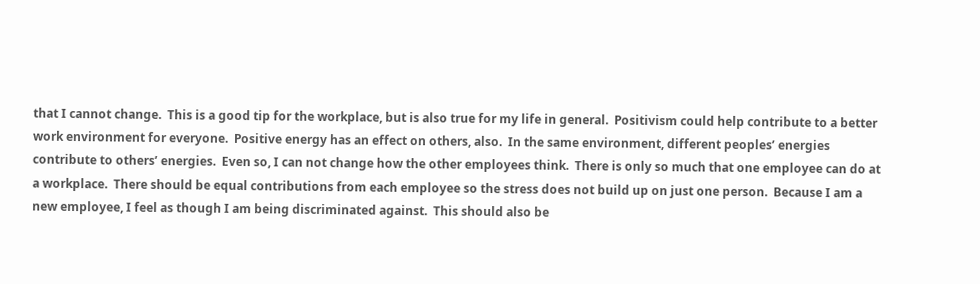that I cannot change.  This is a good tip for the workplace, but is also true for my life in general.  Positivism could help contribute to a better work environment for everyone.  Positive energy has an effect on others, also.  In the same environment, different peoples’ energies contribute to others’ energies.  Even so, I can not change how the other employees think.  There is only so much that one employee can do at a workplace.  There should be equal contributions from each employee so the stress does not build up on just one person.  Because I am a new employee, I feel as though I am being discriminated against.  This should also be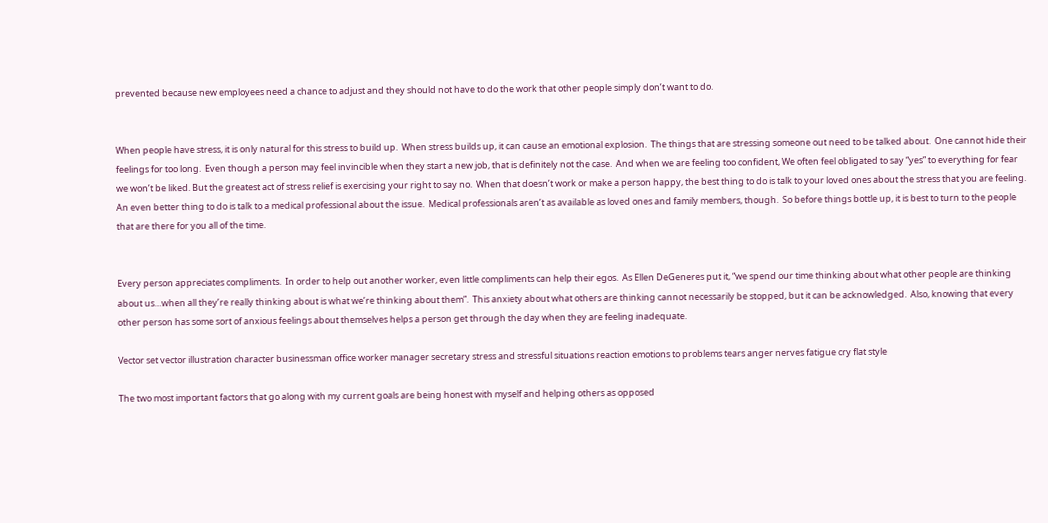prevented because new employees need a chance to adjust and they should not have to do the work that other people simply don’t want to do.


When people have stress, it is only natural for this stress to build up.  When stress builds up, it can cause an emotional explosion.  The things that are stressing someone out need to be talked about.  One cannot hide their feelings for too long.  Even though a person may feel invincible when they start a new job, that is definitely not the case.  And when we are feeling too confident, We often feel obligated to say “yes” to everything for fear we won’t be liked. But the greatest act of stress relief is exercising your right to say no.  When that doesn’t work or make a person happy, the best thing to do is talk to your loved ones about the stress that you are feeling.  An even better thing to do is talk to a medical professional about the issue.  Medical professionals aren’t as available as loved ones and family members, though.  So before things bottle up, it is best to turn to the people that are there for you all of the time.


Every person appreciates compliments.  In order to help out another worker, even little compliments can help their egos.  As Ellen DeGeneres put it, “we spend our time thinking about what other people are thinking about us…when all they’re really thinking about is what we’re thinking about them”.  This anxiety about what others are thinking cannot necessarily be stopped, but it can be acknowledged.  Also, knowing that every other person has some sort of anxious feelings about themselves helps a person get through the day when they are feeling inadequate.

Vector set vector illustration character businessman office worker manager secretary stress and stressful situations reaction emotions to problems tears anger nerves fatigue cry flat style

The two most important factors that go along with my current goals are being honest with myself and helping others as opposed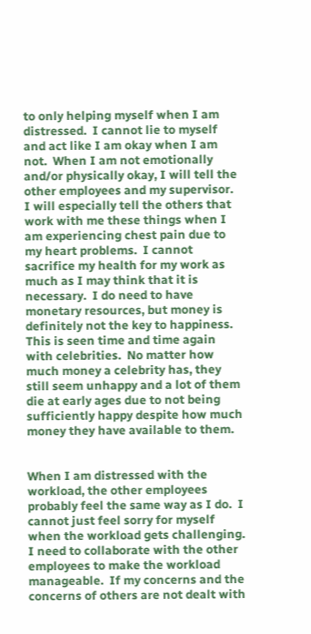to only helping myself when I am distressed.  I cannot lie to myself and act like I am okay when I am not.  When I am not emotionally and/or physically okay, I will tell the other employees and my supervisor.  I will especially tell the others that work with me these things when I am experiencing chest pain due to my heart problems.  I cannot sacrifice my health for my work as much as I may think that it is necessary.  I do need to have monetary resources, but money is definitely not the key to happiness.  This is seen time and time again with celebrities.  No matter how much money a celebrity has, they still seem unhappy and a lot of them die at early ages due to not being sufficiently happy despite how much money they have available to them.


When I am distressed with the workload, the other employees probably feel the same way as I do.  I cannot just feel sorry for myself when the workload gets challenging.  I need to collaborate with the other employees to make the workload manageable.  If my concerns and the concerns of others are not dealt with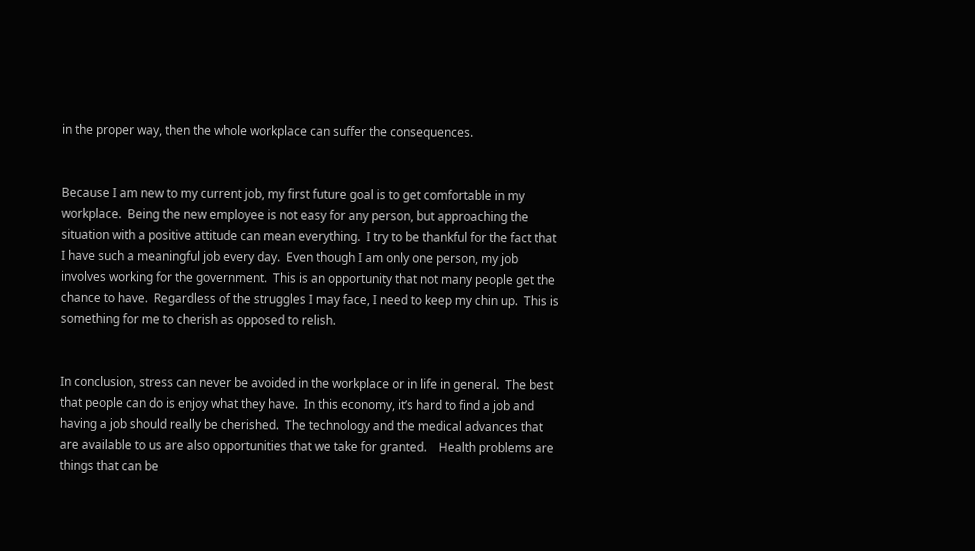in the proper way, then the whole workplace can suffer the consequences.


Because I am new to my current job, my first future goal is to get comfortable in my workplace.  Being the new employee is not easy for any person, but approaching the situation with a positive attitude can mean everything.  I try to be thankful for the fact that I have such a meaningful job every day.  Even though I am only one person, my job involves working for the government.  This is an opportunity that not many people get the chance to have.  Regardless of the struggles I may face, I need to keep my chin up.  This is something for me to cherish as opposed to relish.


In conclusion, stress can never be avoided in the workplace or in life in general.  The best that people can do is enjoy what they have.  In this economy, it’s hard to find a job and having a job should really be cherished.  The technology and the medical advances that are available to us are also opportunities that we take for granted.    Health problems are things that can be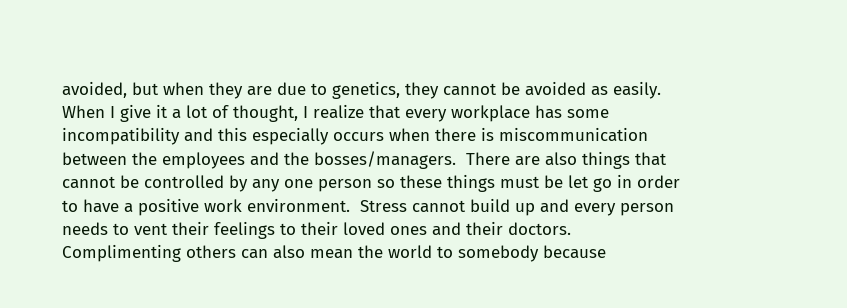avoided, but when they are due to genetics, they cannot be avoided as easily.  When I give it a lot of thought, I realize that every workplace has some incompatibility and this especially occurs when there is miscommunication between the employees and the bosses/managers.  There are also things that cannot be controlled by any one person so these things must be let go in order to have a positive work environment.  Stress cannot build up and every person needs to vent their feelings to their loved ones and their doctors.  Complimenting others can also mean the world to somebody because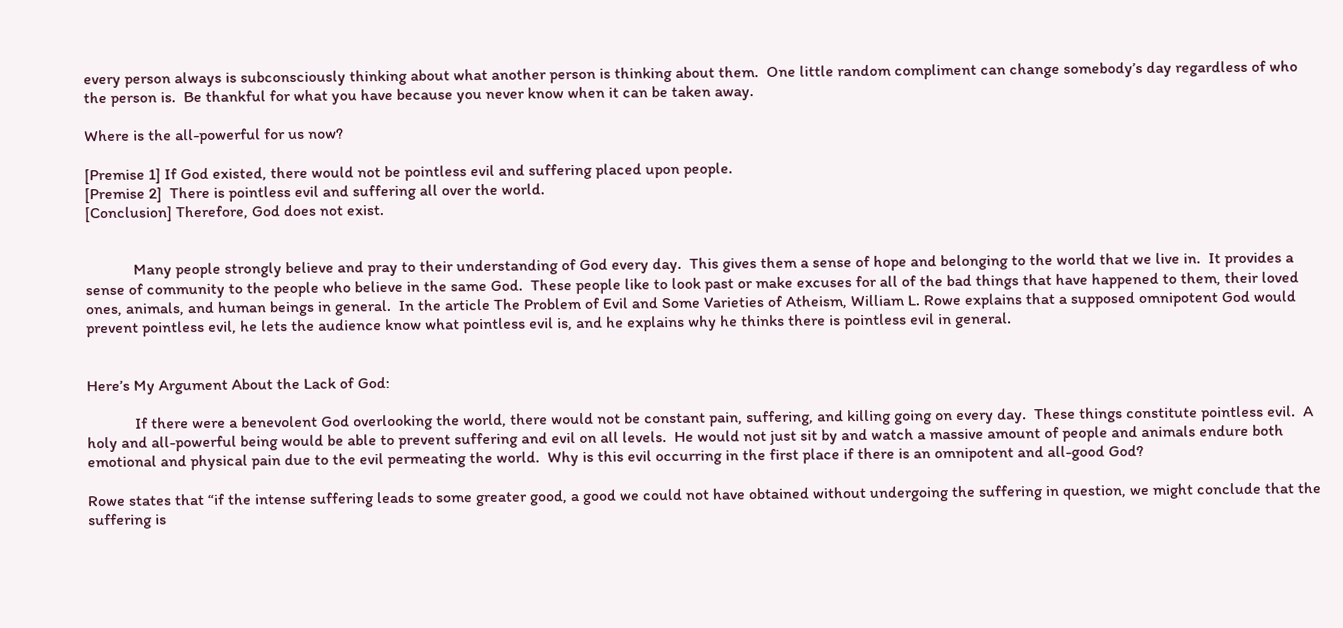every person always is subconsciously thinking about what another person is thinking about them.  One little random compliment can change somebody’s day regardless of who the person is.  Be thankful for what you have because you never know when it can be taken away.

Where is the all-powerful for us now?

[Premise 1] If God existed, there would not be pointless evil and suffering placed upon people.
[Premise 2]  There is pointless evil and suffering all over the world.
[Conclusion] Therefore, God does not exist.


            Many people strongly believe and pray to their understanding of God every day.  This gives them a sense of hope and belonging to the world that we live in.  It provides a sense of community to the people who believe in the same God.  These people like to look past or make excuses for all of the bad things that have happened to them, their loved ones, animals, and human beings in general.  In the article The Problem of Evil and Some Varieties of Atheism, William L. Rowe explains that a supposed omnipotent God would prevent pointless evil, he lets the audience know what pointless evil is, and he explains why he thinks there is pointless evil in general.


Here’s My Argument About the Lack of God:

            If there were a benevolent God overlooking the world, there would not be constant pain, suffering, and killing going on every day.  These things constitute pointless evil.  A holy and all-powerful being would be able to prevent suffering and evil on all levels.  He would not just sit by and watch a massive amount of people and animals endure both emotional and physical pain due to the evil permeating the world.  Why is this evil occurring in the first place if there is an omnipotent and all-good God?

Rowe states that “if the intense suffering leads to some greater good, a good we could not have obtained without undergoing the suffering in question, we might conclude that the suffering is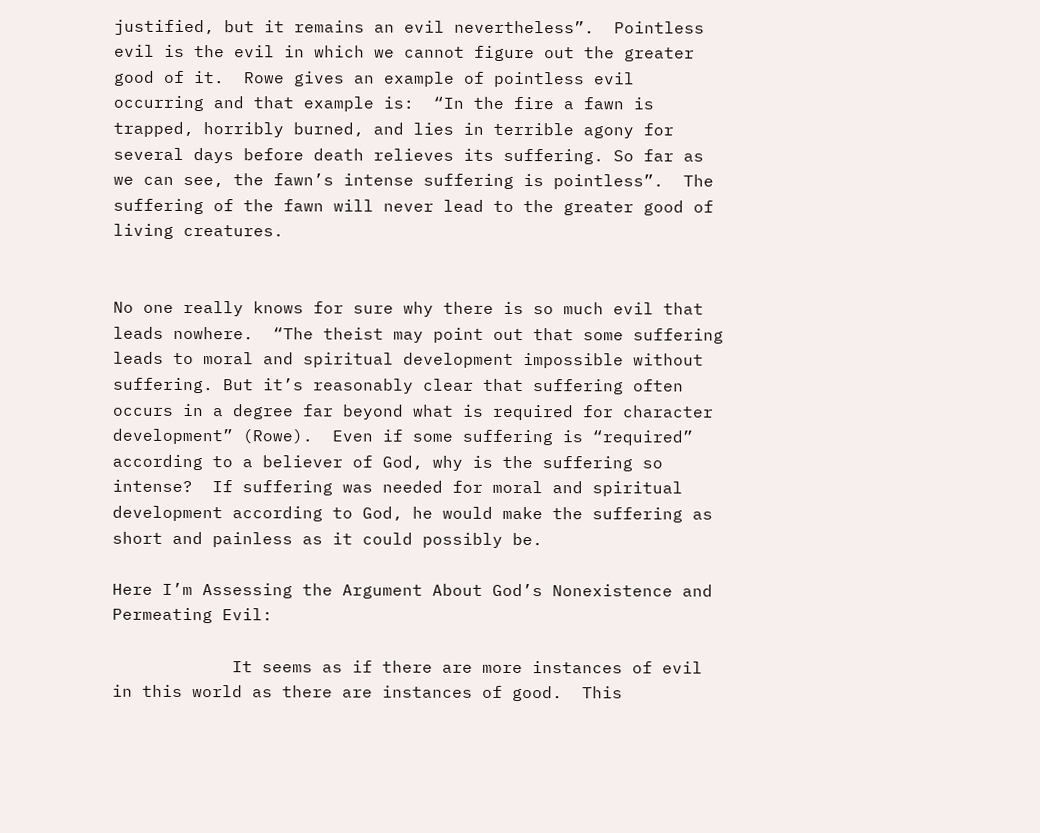justified, but it remains an evil nevertheless”.  Pointless evil is the evil in which we cannot figure out the greater good of it.  Rowe gives an example of pointless evil occurring and that example is:  “In the fire a fawn is trapped, horribly burned, and lies in terrible agony for several days before death relieves its suffering. So far as we can see, the fawn’s intense suffering is pointless”.  The suffering of the fawn will never lead to the greater good of living creatures.


No one really knows for sure why there is so much evil that leads nowhere.  “The theist may point out that some suffering leads to moral and spiritual development impossible without suffering. But it’s reasonably clear that suffering often occurs in a degree far beyond what is required for character development” (Rowe).  Even if some suffering is “required” according to a believer of God, why is the suffering so intense?  If suffering was needed for moral and spiritual development according to God, he would make the suffering as short and painless as it could possibly be.

Here I’m Assessing the Argument About God’s Nonexistence and Permeating Evil:

            It seems as if there are more instances of evil in this world as there are instances of good.  This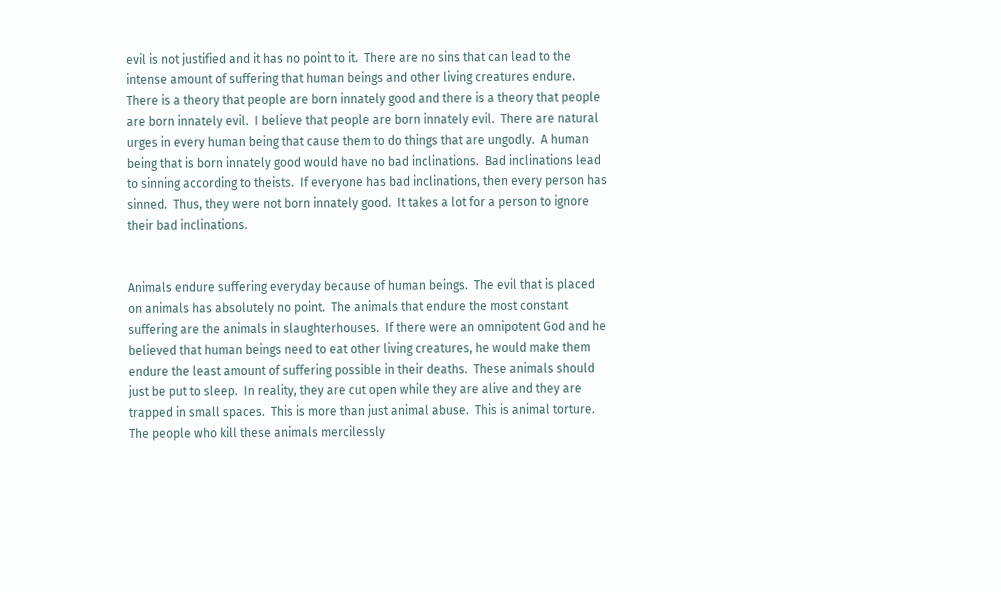evil is not justified and it has no point to it.  There are no sins that can lead to the intense amount of suffering that human beings and other living creatures endure.  There is a theory that people are born innately good and there is a theory that people are born innately evil.  I believe that people are born innately evil.  There are natural urges in every human being that cause them to do things that are ungodly.  A human being that is born innately good would have no bad inclinations.  Bad inclinations lead to sinning according to theists.  If everyone has bad inclinations, then every person has sinned.  Thus, they were not born innately good.  It takes a lot for a person to ignore their bad inclinations.


Animals endure suffering everyday because of human beings.  The evil that is placed on animals has absolutely no point.  The animals that endure the most constant suffering are the animals in slaughterhouses.  If there were an omnipotent God and he believed that human beings need to eat other living creatures, he would make them endure the least amount of suffering possible in their deaths.  These animals should just be put to sleep.  In reality, they are cut open while they are alive and they are trapped in small spaces.  This is more than just animal abuse.  This is animal torture.  The people who kill these animals mercilessly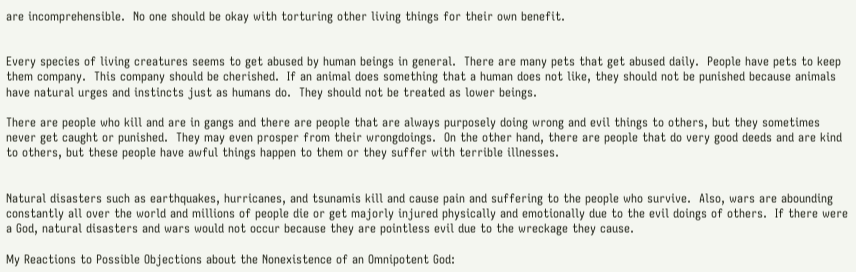are incomprehensible.  No one should be okay with torturing other living things for their own benefit.


Every species of living creatures seems to get abused by human beings in general.  There are many pets that get abused daily.  People have pets to keep them company.  This company should be cherished.  If an animal does something that a human does not like, they should not be punished because animals have natural urges and instincts just as humans do.  They should not be treated as lower beings.

There are people who kill and are in gangs and there are people that are always purposely doing wrong and evil things to others, but they sometimes never get caught or punished.  They may even prosper from their wrongdoings.  On the other hand, there are people that do very good deeds and are kind to others, but these people have awful things happen to them or they suffer with terrible illnesses.


Natural disasters such as earthquakes, hurricanes, and tsunamis kill and cause pain and suffering to the people who survive.  Also, wars are abounding constantly all over the world and millions of people die or get majorly injured physically and emotionally due to the evil doings of others.  If there were a God, natural disasters and wars would not occur because they are pointless evil due to the wreckage they cause.

My Reactions to Possible Objections about the Nonexistence of an Omnipotent God: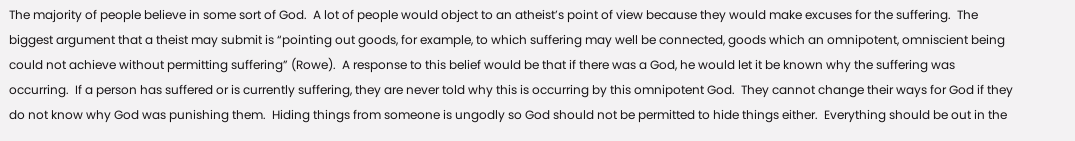The majority of people believe in some sort of God.  A lot of people would object to an atheist’s point of view because they would make excuses for the suffering.  The biggest argument that a theist may submit is “pointing out goods, for example, to which suffering may well be connected, goods which an omnipotent, omniscient being could not achieve without permitting suffering” (Rowe).  A response to this belief would be that if there was a God, he would let it be known why the suffering was occurring.  If a person has suffered or is currently suffering, they are never told why this is occurring by this omnipotent God.  They cannot change their ways for God if they do not know why God was punishing them.  Hiding things from someone is ungodly so God should not be permitted to hide things either.  Everything should be out in the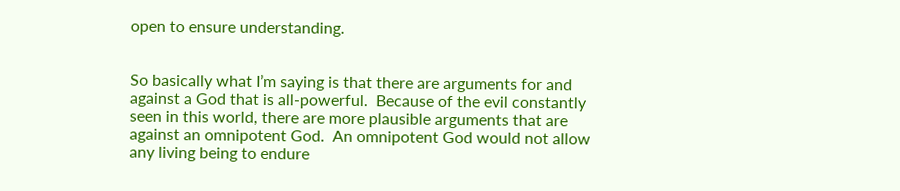open to ensure understanding.


So basically what I’m saying is that there are arguments for and against a God that is all-powerful.  Because of the evil constantly seen in this world, there are more plausible arguments that are against an omnipotent God.  An omnipotent God would not allow any living being to endure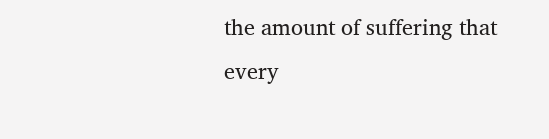the amount of suffering that every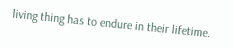living thing has to endure in their lifetime.